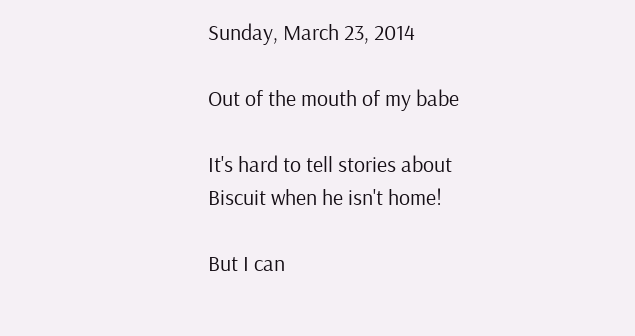Sunday, March 23, 2014

Out of the mouth of my babe

It's hard to tell stories about Biscuit when he isn't home!

But I can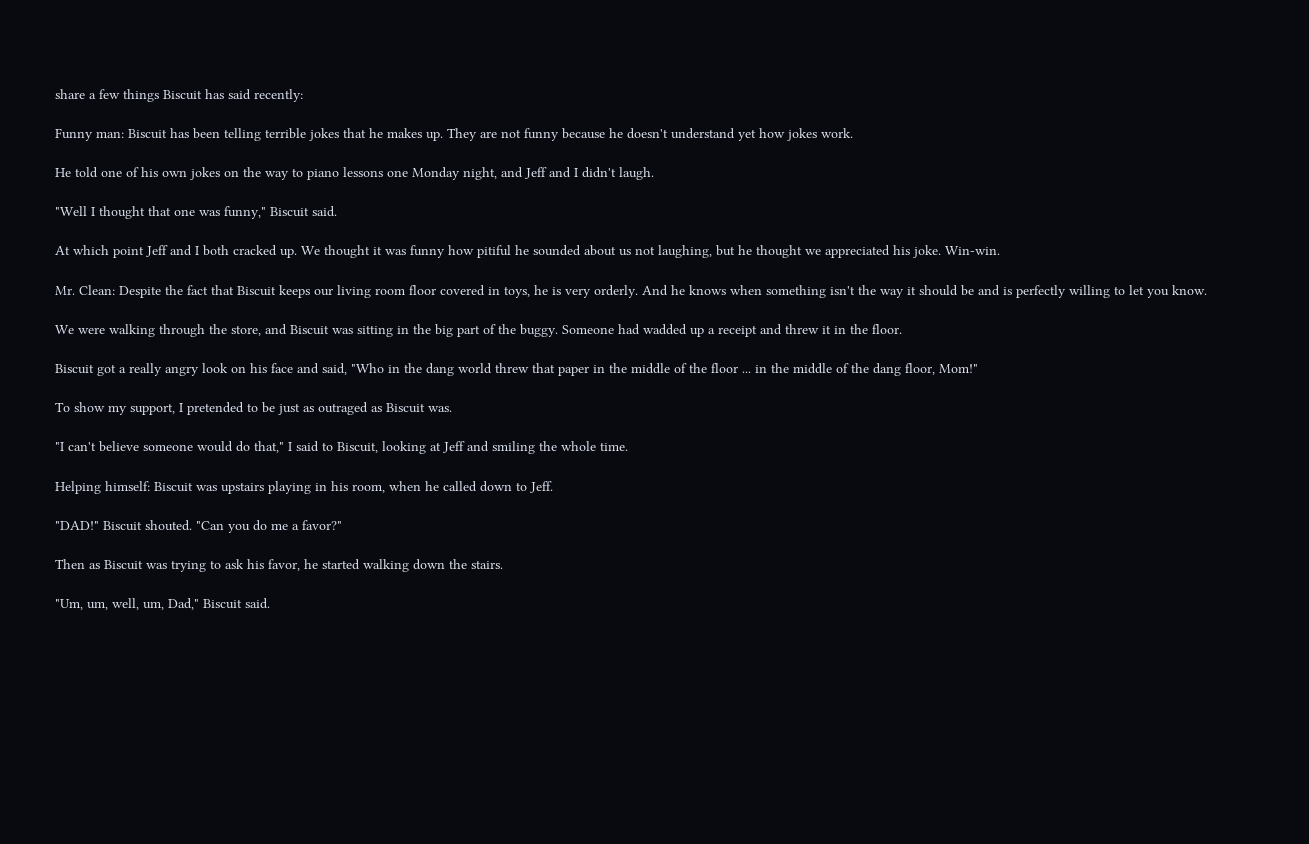share a few things Biscuit has said recently:

Funny man: Biscuit has been telling terrible jokes that he makes up. They are not funny because he doesn't understand yet how jokes work.

He told one of his own jokes on the way to piano lessons one Monday night, and Jeff and I didn't laugh.

"Well I thought that one was funny," Biscuit said.

At which point Jeff and I both cracked up. We thought it was funny how pitiful he sounded about us not laughing, but he thought we appreciated his joke. Win-win.

Mr. Clean: Despite the fact that Biscuit keeps our living room floor covered in toys, he is very orderly. And he knows when something isn't the way it should be and is perfectly willing to let you know.

We were walking through the store, and Biscuit was sitting in the big part of the buggy. Someone had wadded up a receipt and threw it in the floor.

Biscuit got a really angry look on his face and said, "Who in the dang world threw that paper in the middle of the floor ... in the middle of the dang floor, Mom!"

To show my support, I pretended to be just as outraged as Biscuit was.

"I can't believe someone would do that," I said to Biscuit, looking at Jeff and smiling the whole time.

Helping himself: Biscuit was upstairs playing in his room, when he called down to Jeff.

"DAD!" Biscuit shouted. "Can you do me a favor?"

Then as Biscuit was trying to ask his favor, he started walking down the stairs.

"Um, um, well, um, Dad," Biscuit said.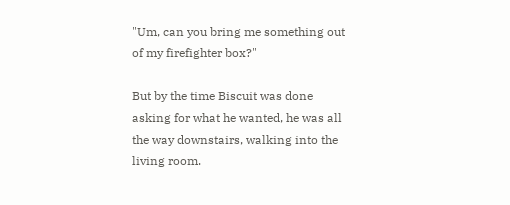"Um, can you bring me something out of my firefighter box?"

But by the time Biscuit was done asking for what he wanted, he was all the way downstairs, walking into the living room.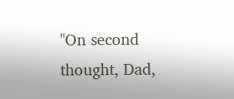"On second thought, Dad,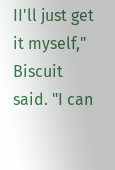II'll just get it myself," Biscuit said. "I can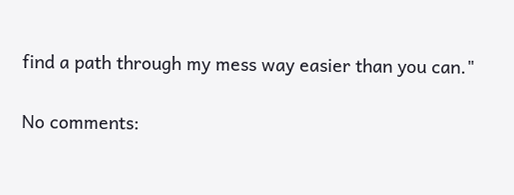find a path through my mess way easier than you can."

No comments: